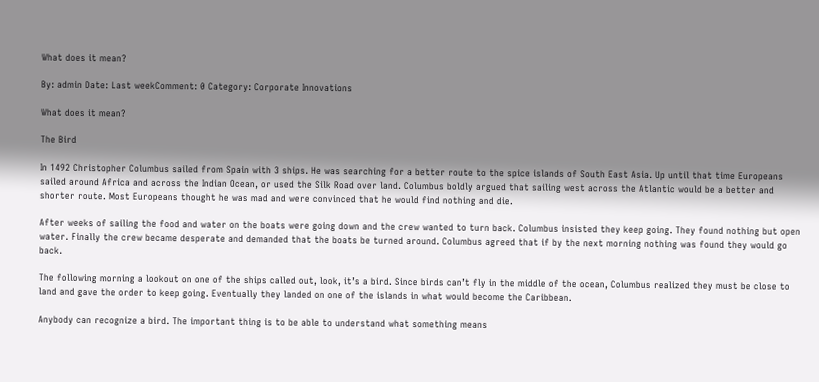What does it mean?

By: admin Date: Last weekComment: 0 Category: Corporate Innovations

What does it mean?

The Bird

In 1492 Christopher Columbus sailed from Spain with 3 ships. He was searching for a better route to the spice islands of South East Asia. Up until that time Europeans sailed around Africa and across the Indian Ocean, or used the Silk Road over land. Columbus boldly argued that sailing west across the Atlantic would be a better and shorter route. Most Europeans thought he was mad and were convinced that he would find nothing and die.

After weeks of sailing the food and water on the boats were going down and the crew wanted to turn back. Columbus insisted they keep going. They found nothing but open water. Finally the crew became desperate and demanded that the boats be turned around. Columbus agreed that if by the next morning nothing was found they would go back.

The following morning a lookout on one of the ships called out, look, it’s a bird. Since birds can’t fly in the middle of the ocean, Columbus realized they must be close to land and gave the order to keep going. Eventually they landed on one of the islands in what would become the Caribbean.

Anybody can recognize a bird. The important thing is to be able to understand what something means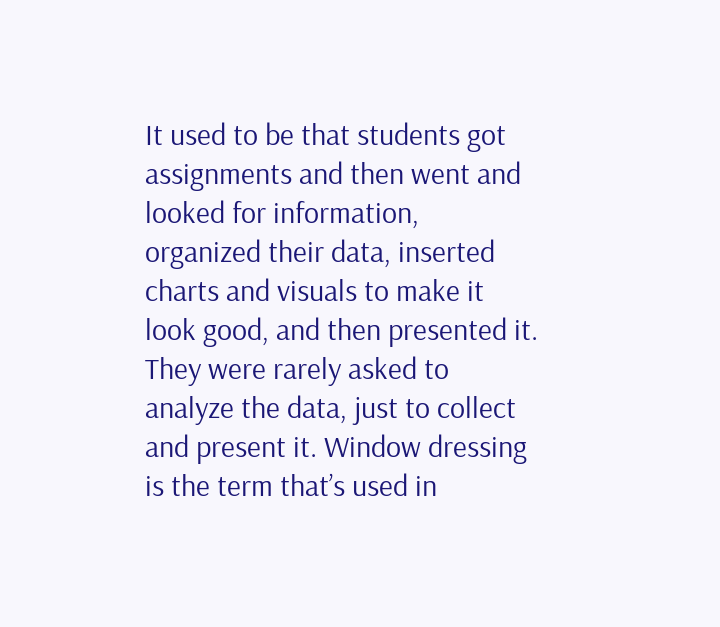It used to be that students got assignments and then went and looked for information, organized their data, inserted charts and visuals to make it look good, and then presented it. They were rarely asked to analyze the data, just to collect and present it. Window dressing is the term that’s used in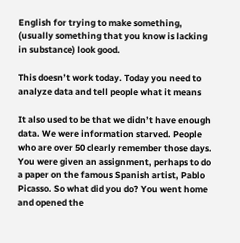English for trying to make something, (usually something that you know is lacking in substance) look good.

This doesn’t work today. Today you need to analyze data and tell people what it means

It also used to be that we didn’t have enough data. We were information starved. People who are over 50 clearly remember those days. You were given an assignment, perhaps to do a paper on the famous Spanish artist, Pablo Picasso. So what did you do? You went home and opened the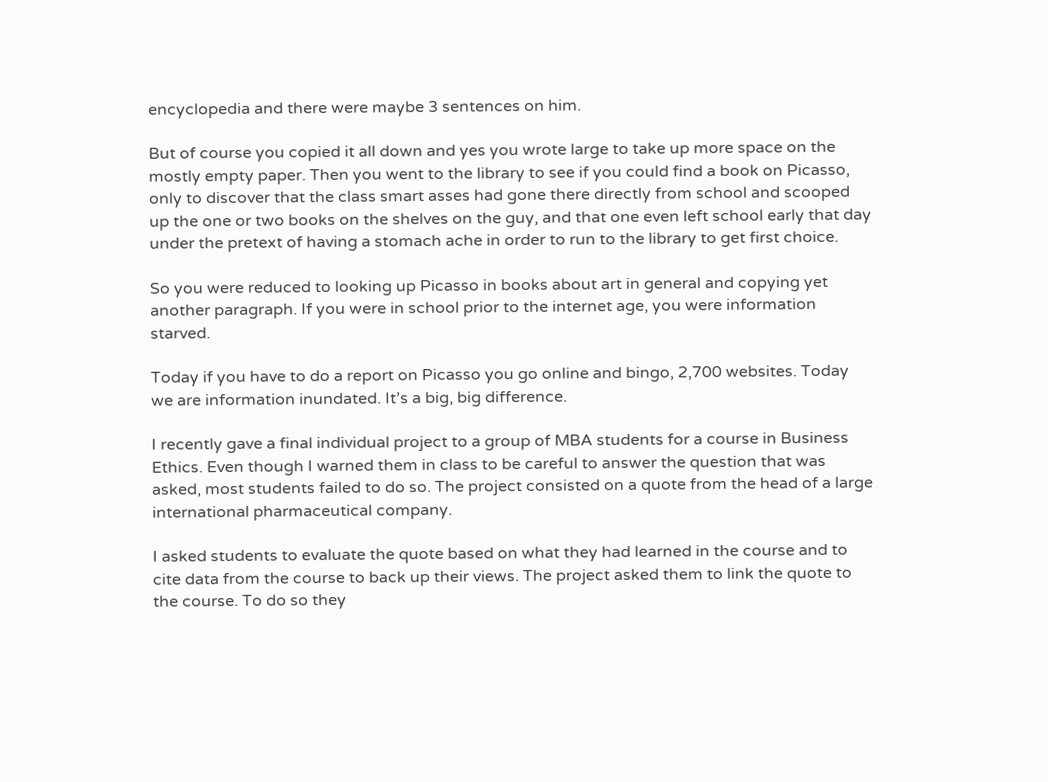encyclopedia and there were maybe 3 sentences on him.

But of course you copied it all down and yes you wrote large to take up more space on the mostly empty paper. Then you went to the library to see if you could find a book on Picasso, only to discover that the class smart asses had gone there directly from school and scooped up the one or two books on the shelves on the guy, and that one even left school early that day under the pretext of having a stomach ache in order to run to the library to get first choice.

So you were reduced to looking up Picasso in books about art in general and copying yet another paragraph. If you were in school prior to the internet age, you were information starved.

Today if you have to do a report on Picasso you go online and bingo, 2,700 websites. Today we are information inundated. It’s a big, big difference.

I recently gave a final individual project to a group of MBA students for a course in Business Ethics. Even though I warned them in class to be careful to answer the question that was asked, most students failed to do so. The project consisted on a quote from the head of a large international pharmaceutical company.

I asked students to evaluate the quote based on what they had learned in the course and to cite data from the course to back up their views. The project asked them to link the quote to the course. To do so they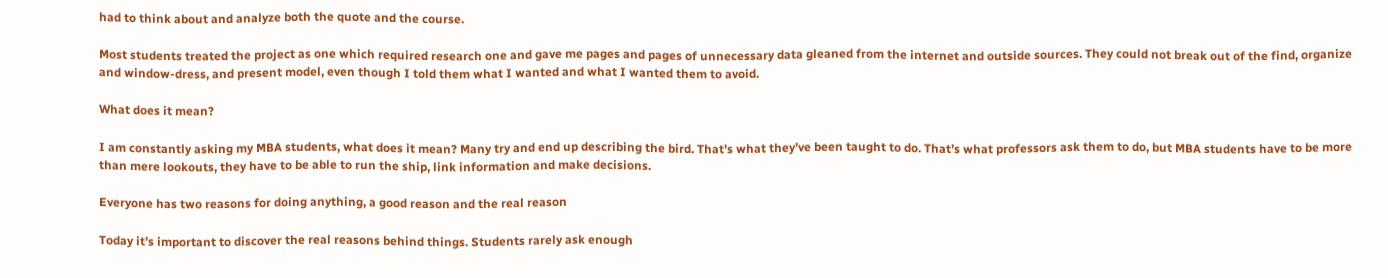had to think about and analyze both the quote and the course.

Most students treated the project as one which required research one and gave me pages and pages of unnecessary data gleaned from the internet and outside sources. They could not break out of the find, organize and window-dress, and present model, even though I told them what I wanted and what I wanted them to avoid.

What does it mean?

I am constantly asking my MBA students, what does it mean? Many try and end up describing the bird. That’s what they’ve been taught to do. That’s what professors ask them to do, but MBA students have to be more than mere lookouts, they have to be able to run the ship, link information and make decisions.

Everyone has two reasons for doing anything, a good reason and the real reason

Today it’s important to discover the real reasons behind things. Students rarely ask enough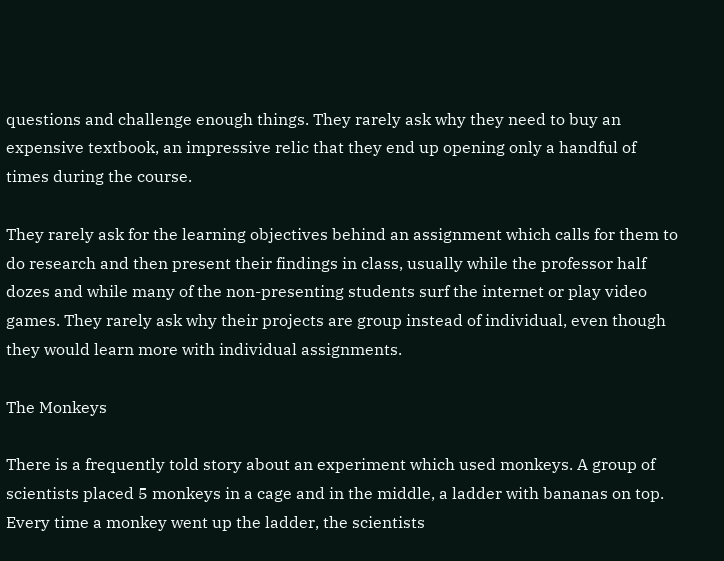questions and challenge enough things. They rarely ask why they need to buy an expensive textbook, an impressive relic that they end up opening only a handful of times during the course.

They rarely ask for the learning objectives behind an assignment which calls for them to do research and then present their findings in class, usually while the professor half dozes and while many of the non-presenting students surf the internet or play video games. They rarely ask why their projects are group instead of individual, even though they would learn more with individual assignments.

The Monkeys

There is a frequently told story about an experiment which used monkeys. A group of scientists placed 5 monkeys in a cage and in the middle, a ladder with bananas on top. Every time a monkey went up the ladder, the scientists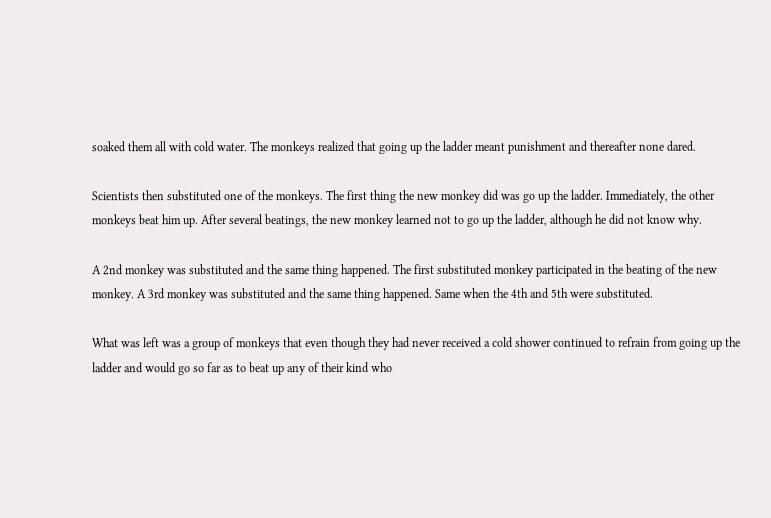soaked them all with cold water. The monkeys realized that going up the ladder meant punishment and thereafter none dared.

Scientists then substituted one of the monkeys. The first thing the new monkey did was go up the ladder. Immediately, the other monkeys beat him up. After several beatings, the new monkey learned not to go up the ladder, although he did not know why.

A 2nd monkey was substituted and the same thing happened. The first substituted monkey participated in the beating of the new monkey. A 3rd monkey was substituted and the same thing happened. Same when the 4th and 5th were substituted.

What was left was a group of monkeys that even though they had never received a cold shower continued to refrain from going up the ladder and would go so far as to beat up any of their kind who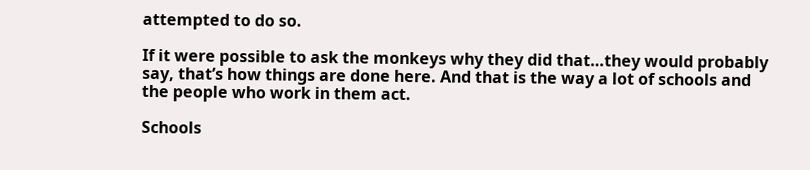attempted to do so.

If it were possible to ask the monkeys why they did that…they would probably say, that’s how things are done here. And that is the way a lot of schools and the people who work in them act.

Schools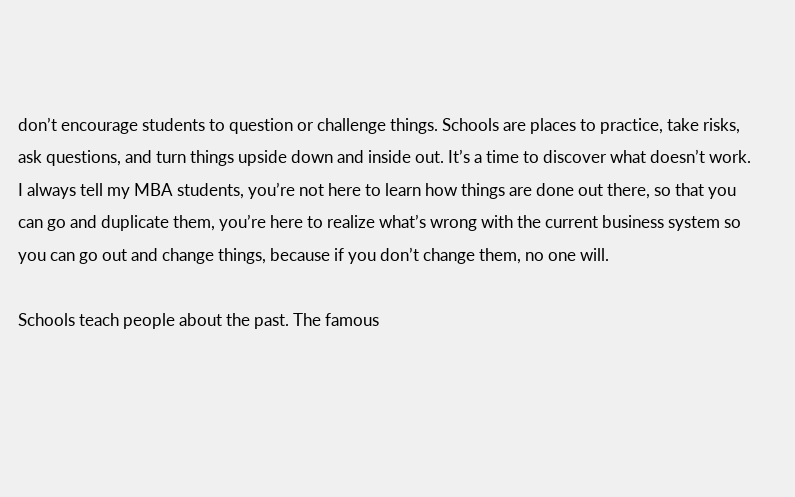don’t encourage students to question or challenge things. Schools are places to practice, take risks, ask questions, and turn things upside down and inside out. It’s a time to discover what doesn’t work. I always tell my MBA students, you’re not here to learn how things are done out there, so that you can go and duplicate them, you’re here to realize what’s wrong with the current business system so you can go out and change things, because if you don’t change them, no one will.

Schools teach people about the past. The famous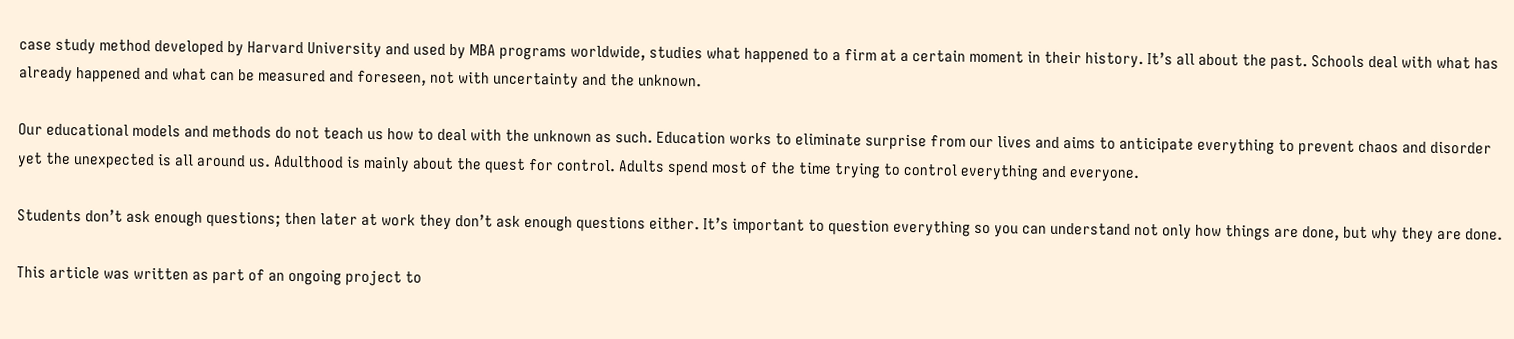case study method developed by Harvard University and used by MBA programs worldwide, studies what happened to a firm at a certain moment in their history. It’s all about the past. Schools deal with what has already happened and what can be measured and foreseen, not with uncertainty and the unknown.

Our educational models and methods do not teach us how to deal with the unknown as such. Education works to eliminate surprise from our lives and aims to anticipate everything to prevent chaos and disorder yet the unexpected is all around us. Adulthood is mainly about the quest for control. Adults spend most of the time trying to control everything and everyone.

Students don’t ask enough questions; then later at work they don’t ask enough questions either. It’s important to question everything so you can understand not only how things are done, but why they are done.

This article was written as part of an ongoing project to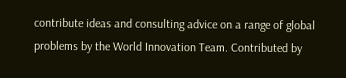contribute ideas and consulting advice on a range of global problems by the World Innovation Team. Contributed by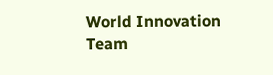World Innovation Team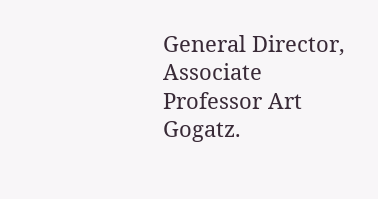General Director, Associate Professor Art Gogatz.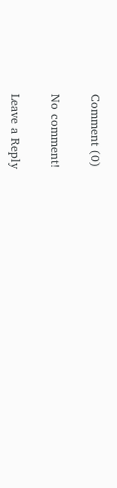Comment (0)

No comment!

Leave a Reply